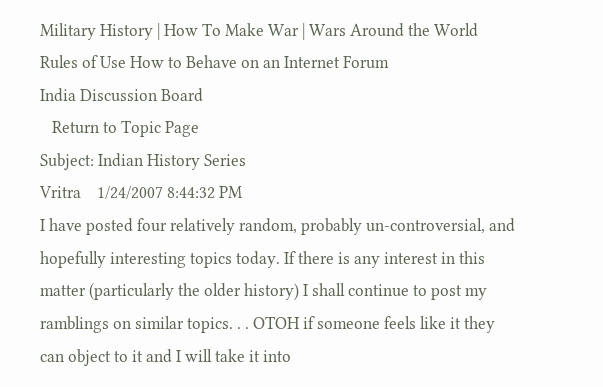Military History | How To Make War | Wars Around the World Rules of Use How to Behave on an Internet Forum
India Discussion Board
   Return to Topic Page
Subject: Indian History Series
Vritra    1/24/2007 8:44:32 PM
I have posted four relatively random, probably un-controversial, and hopefully interesting topics today. If there is any interest in this matter (particularly the older history) I shall continue to post my ramblings on similar topics. . . OTOH if someone feels like it they can object to it and I will take it into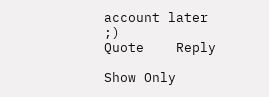account later ;)
Quote    Reply

Show Only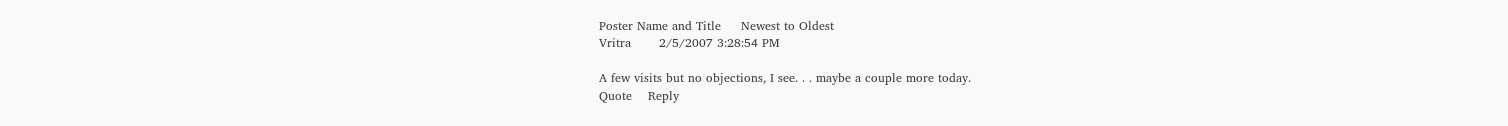Poster Name and Title     Newest to Oldest
Vritra       2/5/2007 3:28:54 PM

A few visits but no objections, I see. . . maybe a couple more today.
Quote    Reply